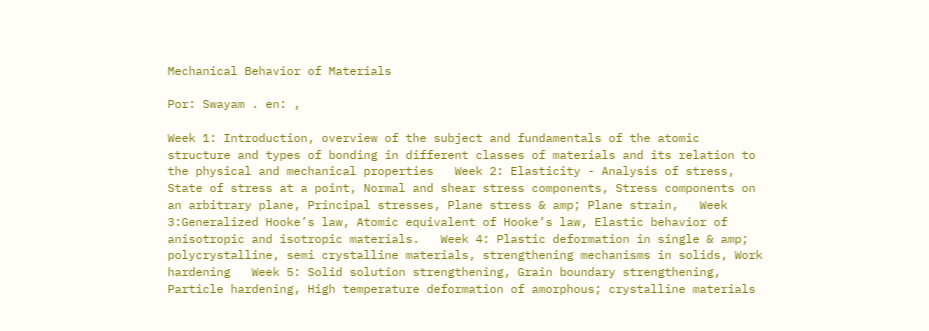Mechanical Behavior of Materials

Por: Swayam . en: ,

Week 1: Introduction, overview of the subject and fundamentals of the atomic structure and types of bonding in different classes of materials and its relation to the physical and mechanical properties   Week 2: Elasticity - Analysis of stress, State of stress at a point, Normal and shear stress components, Stress components on an arbitrary plane, Principal stresses, Plane stress & amp; Plane strain,   Week 3:Generalized Hooke’s law, Atomic equivalent of Hooke’s law, Elastic behavior of anisotropic and isotropic materials.   Week 4: Plastic deformation in single & amp; polycrystalline, semi crystalline materials, strengthening mechanisms in solids, Work hardening   Week 5: Solid solution strengthening, Grain boundary strengthening, Particle hardening, High temperature deformation of amorphous; crystalline materials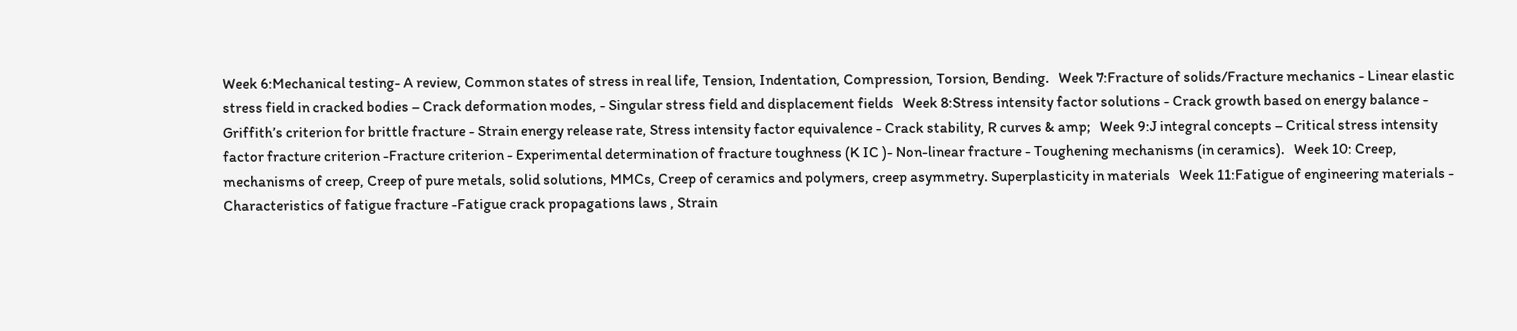Week 6:Mechanical testing- A review, Common states of stress in real life, Tension, Indentation, Compression, Torsion, Bending.   Week 7:Fracture of solids/Fracture mechanics - Linear elastic stress field in cracked bodies – Crack deformation modes, - Singular stress field and displacement fields   Week 8:Stress intensity factor solutions - Crack growth based on energy balance - Griffith’s criterion for brittle fracture - Strain energy release rate, Stress intensity factor equivalence - Crack stability, R curves & amp;   Week 9:J integral concepts – Critical stress intensity factor fracture criterion -Fracture criterion - Experimental determination of fracture toughness (K IC )- Non-linear fracture - Toughening mechanisms (in ceramics).   Week 10: Creep, mechanisms of creep, Creep of pure metals, solid solutions, MMCs, Creep of ceramics and polymers, creep asymmetry. Superplasticity in materials   Week 11:Fatigue of engineering materials - Characteristics of fatigue fracture -Fatigue crack propagations laws , Strain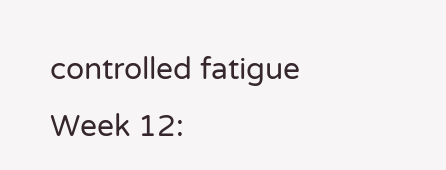controlled fatigue   Week 12: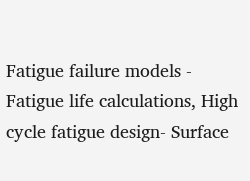Fatigue failure models - Fatigue life calculations, High cycle fatigue design- Surface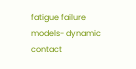fatigue failure models- dynamic contact